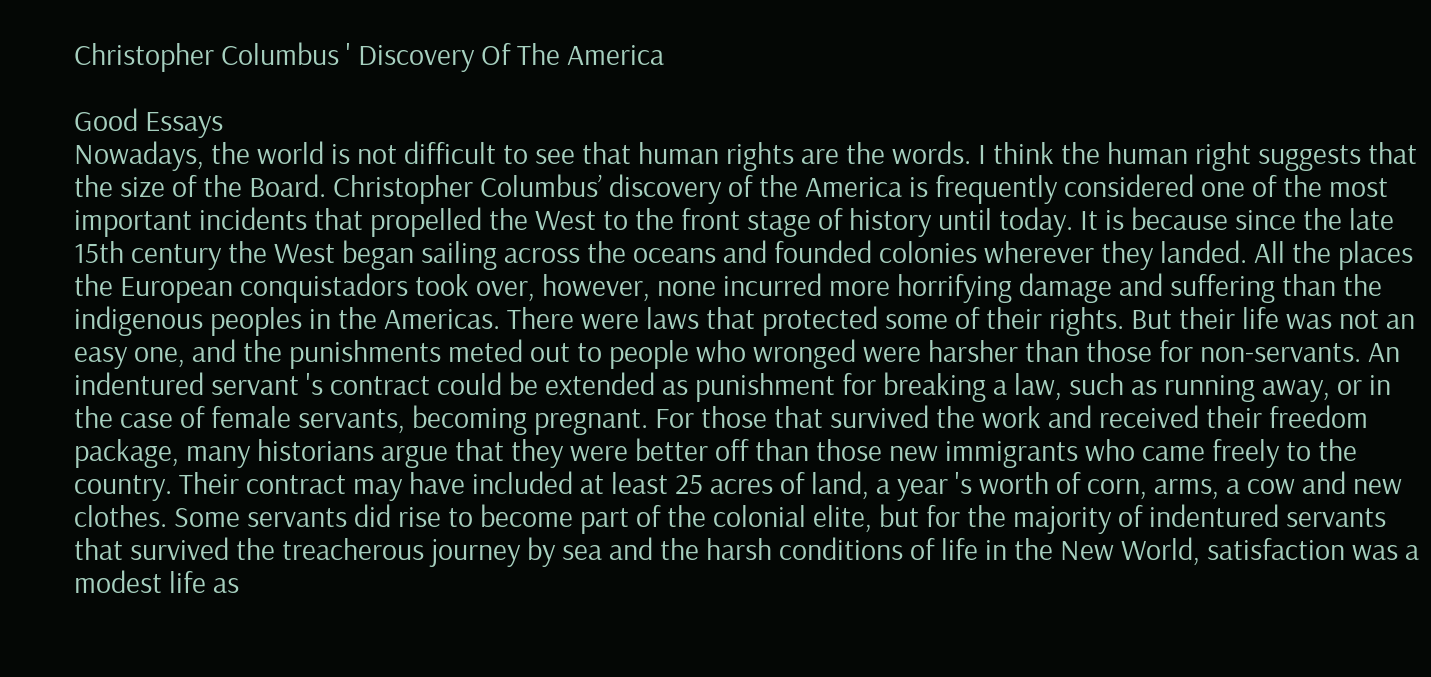Christopher Columbus ' Discovery Of The America

Good Essays
Nowadays, the world is not difficult to see that human rights are the words. I think the human right suggests that the size of the Board. Christopher Columbus’ discovery of the America is frequently considered one of the most important incidents that propelled the West to the front stage of history until today. It is because since the late 15th century the West began sailing across the oceans and founded colonies wherever they landed. All the places the European conquistadors took over, however, none incurred more horrifying damage and suffering than the indigenous peoples in the Americas. There were laws that protected some of their rights. But their life was not an easy one, and the punishments meted out to people who wronged were harsher than those for non-servants. An indentured servant 's contract could be extended as punishment for breaking a law, such as running away, or in the case of female servants, becoming pregnant. For those that survived the work and received their freedom package, many historians argue that they were better off than those new immigrants who came freely to the country. Their contract may have included at least 25 acres of land, a year 's worth of corn, arms, a cow and new clothes. Some servants did rise to become part of the colonial elite, but for the majority of indentured servants that survived the treacherous journey by sea and the harsh conditions of life in the New World, satisfaction was a modest life as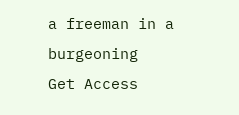a freeman in a burgeoning
Get Access